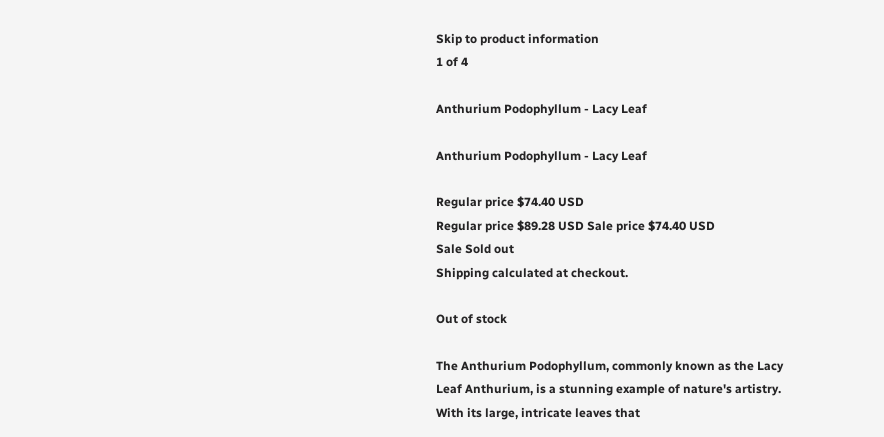Skip to product information
1 of 4

Anthurium Podophyllum - Lacy Leaf

Anthurium Podophyllum - Lacy Leaf

Regular price $74.40 USD
Regular price $89.28 USD Sale price $74.40 USD
Sale Sold out
Shipping calculated at checkout.

Out of stock

The Anthurium Podophyllum, commonly known as the Lacy Leaf Anthurium, is a stunning example of nature's artistry. With its large, intricate leaves that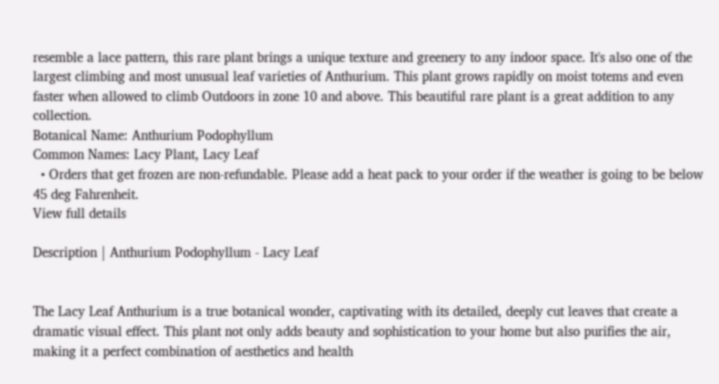resemble a lace pattern, this rare plant brings a unique texture and greenery to any indoor space. It's also one of the largest climbing and most unusual leaf varieties of Anthurium. This plant grows rapidly on moist totems and even faster when allowed to climb Outdoors in zone 10 and above. This beautiful rare plant is a great addition to any collection.
Botanical Name: Anthurium Podophyllum
Common Names: Lacy Plant, Lacy Leaf
  • Orders that get frozen are non-refundable. Please add a heat pack to your order if the weather is going to be below 45 deg Fahrenheit.
View full details

Description | Anthurium Podophyllum - Lacy Leaf


The Lacy Leaf Anthurium is a true botanical wonder, captivating with its detailed, deeply cut leaves that create a dramatic visual effect. This plant not only adds beauty and sophistication to your home but also purifies the air, making it a perfect combination of aesthetics and health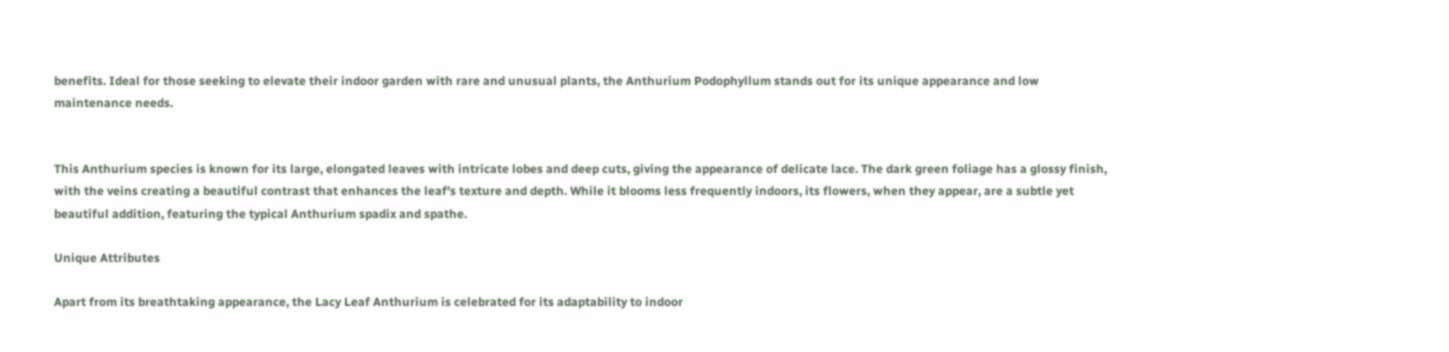benefits. Ideal for those seeking to elevate their indoor garden with rare and unusual plants, the Anthurium Podophyllum stands out for its unique appearance and low maintenance needs.


This Anthurium species is known for its large, elongated leaves with intricate lobes and deep cuts, giving the appearance of delicate lace. The dark green foliage has a glossy finish, with the veins creating a beautiful contrast that enhances the leaf's texture and depth. While it blooms less frequently indoors, its flowers, when they appear, are a subtle yet beautiful addition, featuring the typical Anthurium spadix and spathe.

Unique Attributes

Apart from its breathtaking appearance, the Lacy Leaf Anthurium is celebrated for its adaptability to indoor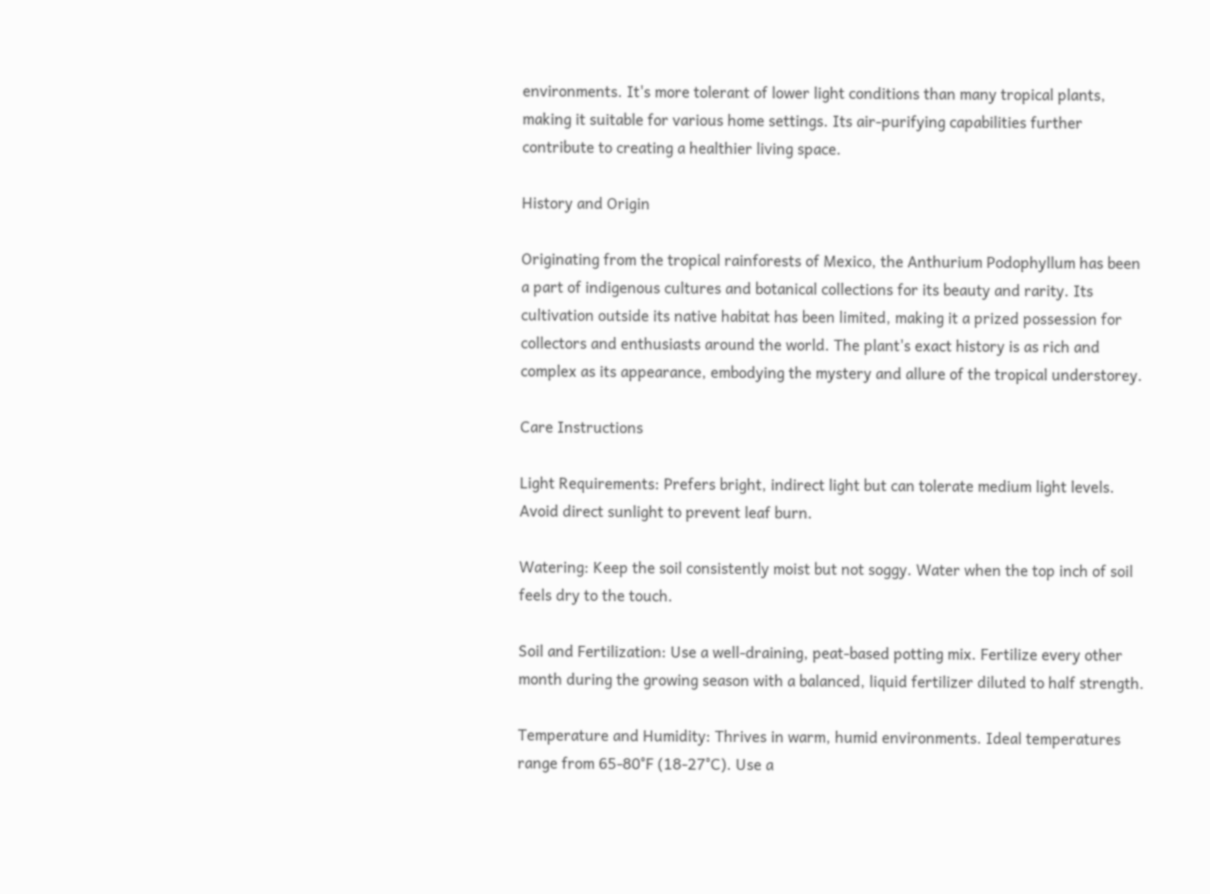environments. It's more tolerant of lower light conditions than many tropical plants, making it suitable for various home settings. Its air-purifying capabilities further contribute to creating a healthier living space.

History and Origin

Originating from the tropical rainforests of Mexico, the Anthurium Podophyllum has been a part of indigenous cultures and botanical collections for its beauty and rarity. Its cultivation outside its native habitat has been limited, making it a prized possession for collectors and enthusiasts around the world. The plant's exact history is as rich and complex as its appearance, embodying the mystery and allure of the tropical understorey.

Care Instructions

Light Requirements: Prefers bright, indirect light but can tolerate medium light levels. Avoid direct sunlight to prevent leaf burn.

Watering: Keep the soil consistently moist but not soggy. Water when the top inch of soil feels dry to the touch.

Soil and Fertilization: Use a well-draining, peat-based potting mix. Fertilize every other month during the growing season with a balanced, liquid fertilizer diluted to half strength.

Temperature and Humidity: Thrives in warm, humid environments. Ideal temperatures range from 65-80°F (18-27°C). Use a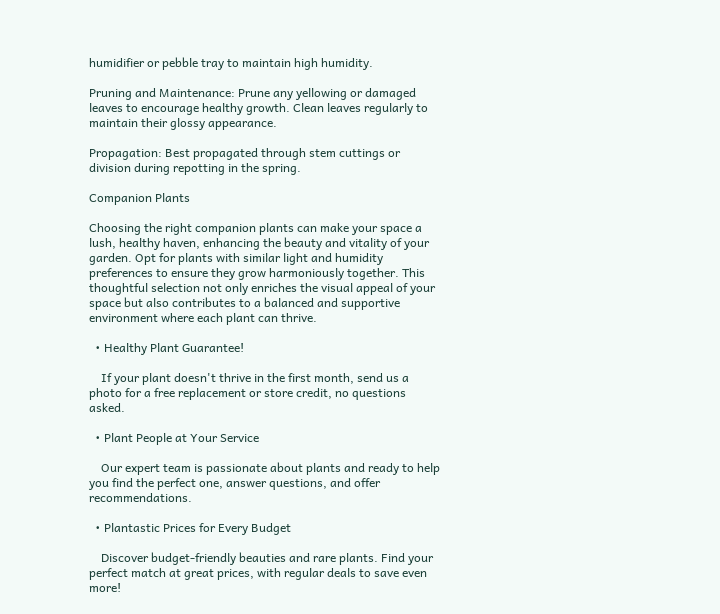humidifier or pebble tray to maintain high humidity.

Pruning and Maintenance: Prune any yellowing or damaged leaves to encourage healthy growth. Clean leaves regularly to maintain their glossy appearance.

Propagation: Best propagated through stem cuttings or division during repotting in the spring.

Companion Plants

Choosing the right companion plants can make your space a lush, healthy haven, enhancing the beauty and vitality of your garden. Opt for plants with similar light and humidity preferences to ensure they grow harmoniously together. This thoughtful selection not only enriches the visual appeal of your space but also contributes to a balanced and supportive environment where each plant can thrive.

  • Healthy Plant Guarantee!

    If your plant doesn't thrive in the first month, send us a photo for a free replacement or store credit, no questions asked.

  • Plant People at Your Service

    Our expert team is passionate about plants and ready to help you find the perfect one, answer questions, and offer recommendations.

  • Plantastic Prices for Every Budget

    Discover budget-friendly beauties and rare plants. Find your perfect match at great prices, with regular deals to save even more!